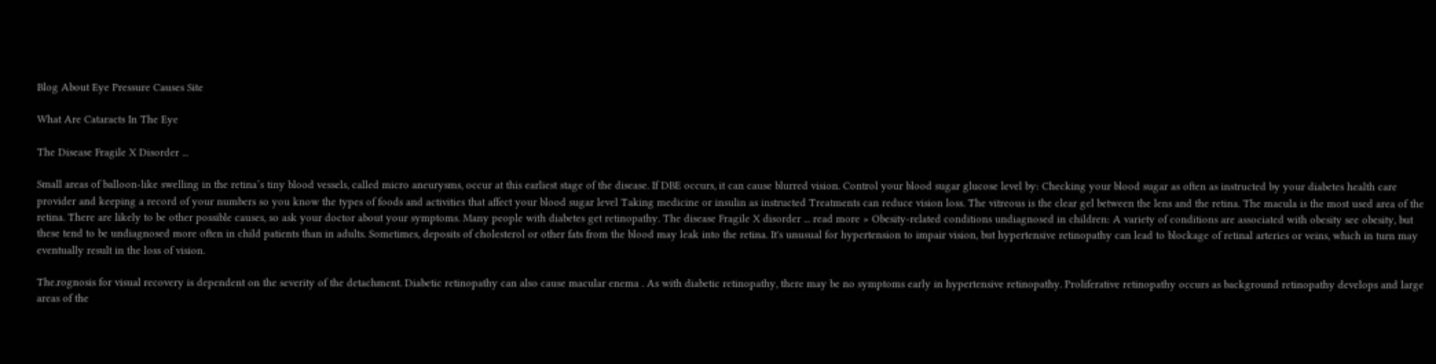Blog About Eye Pressure Causes Site

What Are Cataracts In The Eye

The Disease Fragile X Disorder ...

Small areas of balloon-like swelling in the retina’s tiny blood vessels, called micro aneurysms, occur at this earliest stage of the disease. If DBE occurs, it can cause blurred vision. Control your blood sugar glucose level by: Checking your blood sugar as often as instructed by your diabetes health care provider and keeping a record of your numbers so you know the types of foods and activities that affect your blood sugar level Taking medicine or insulin as instructed Treatments can reduce vision loss. The vitreous is the clear gel between the lens and the retina. The macula is the most used area of the retina. There are likely to be other possible causes, so ask your doctor about your symptoms. Many people with diabetes get retinopathy. The disease Fragile X disorder ... read more » Obesity-related conditions undiagnosed in children: A variety of conditions are associated with obesity see obesity, but these tend to be undiagnosed more often in child patients than in adults. Sometimes, deposits of cholesterol or other fats from the blood may leak into the retina. It's unusual for hypertension to impair vision, but hypertensive retinopathy can lead to blockage of retinal arteries or veins, which in turn may eventually result in the loss of vision.

The.rognosis for visual recovery is dependent on the severity of the detachment. Diabetic retinopathy can also cause macular enema . As with diabetic retinopathy, there may be no symptoms early in hypertensive retinopathy. Proliferative retinopathy occurs as background retinopathy develops and large areas of the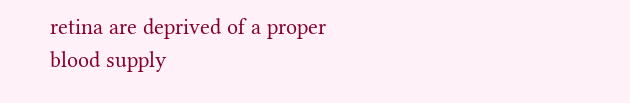retina are deprived of a proper blood supply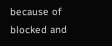because of blocked and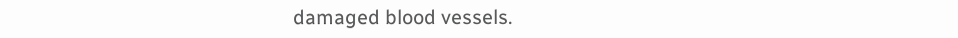damaged blood vessels.